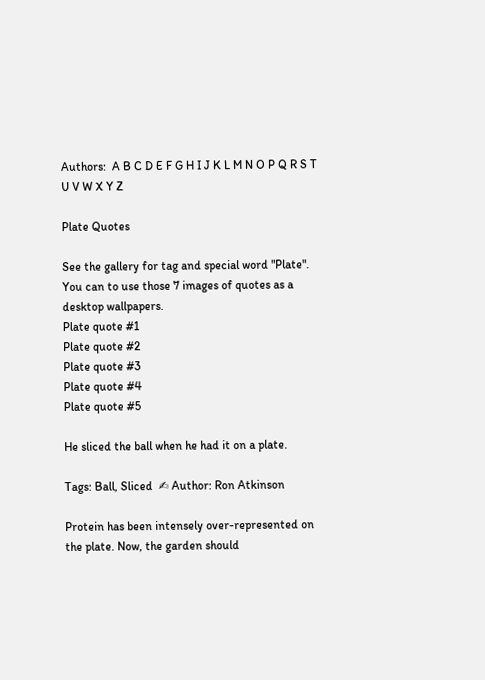Authors:  A B C D E F G H I J K L M N O P Q R S T U V W X Y Z

Plate Quotes

See the gallery for tag and special word "Plate". You can to use those 7 images of quotes as a desktop wallpapers.
Plate quote #1
Plate quote #2
Plate quote #3
Plate quote #4
Plate quote #5

He sliced the ball when he had it on a plate.

Tags: Ball, Sliced  ✍ Author: Ron Atkinson

Protein has been intensely over-represented on the plate. Now, the garden should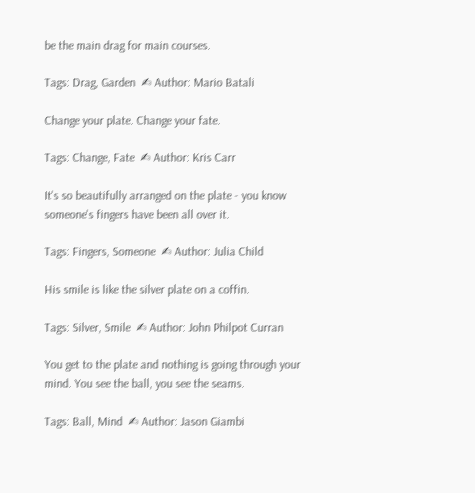be the main drag for main courses.

Tags: Drag, Garden  ✍ Author: Mario Batali

Change your plate. Change your fate.

Tags: Change, Fate  ✍ Author: Kris Carr

It's so beautifully arranged on the plate - you know someone's fingers have been all over it.

Tags: Fingers, Someone  ✍ Author: Julia Child

His smile is like the silver plate on a coffin.

Tags: Silver, Smile  ✍ Author: John Philpot Curran

You get to the plate and nothing is going through your mind. You see the ball, you see the seams.

Tags: Ball, Mind  ✍ Author: Jason Giambi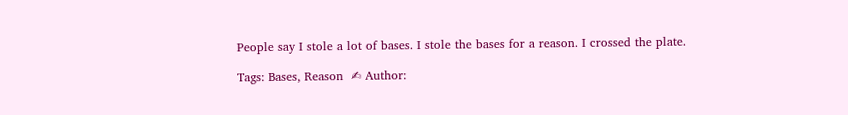People say I stole a lot of bases. I stole the bases for a reason. I crossed the plate.

Tags: Bases, Reason  ✍ Author: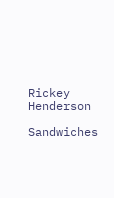Rickey Henderson

Sandwiches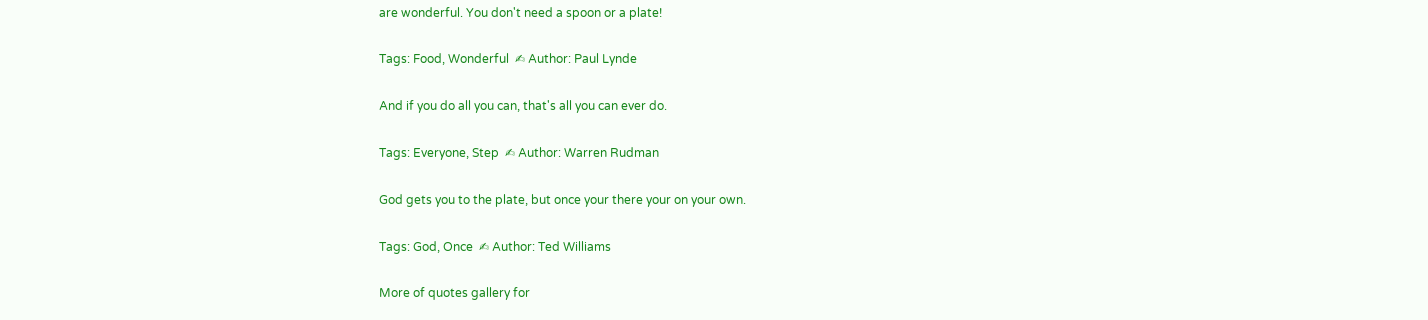are wonderful. You don't need a spoon or a plate!

Tags: Food, Wonderful  ✍ Author: Paul Lynde

And if you do all you can, that's all you can ever do.

Tags: Everyone, Step  ✍ Author: Warren Rudman

God gets you to the plate, but once your there your on your own.

Tags: God, Once  ✍ Author: Ted Williams

More of quotes gallery for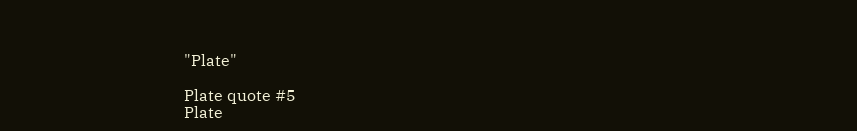"Plate"

Plate quote #5
Plate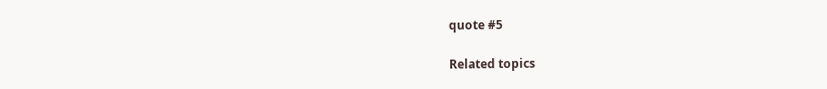quote #5

Related topics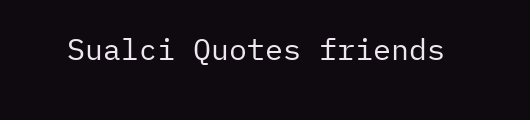Sualci Quotes friends